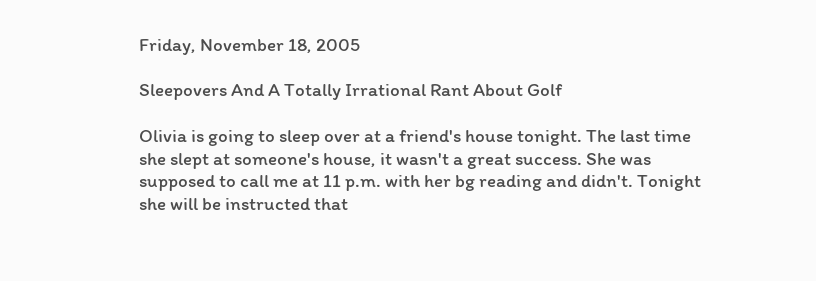Friday, November 18, 2005

Sleepovers And A Totally Irrational Rant About Golf

Olivia is going to sleep over at a friend's house tonight. The last time she slept at someone's house, it wasn't a great success. She was supposed to call me at 11 p.m. with her bg reading and didn't. Tonight she will be instructed that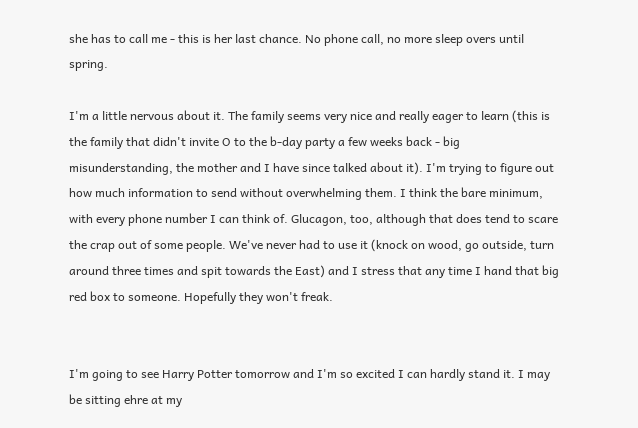she has to call me - this is her last chance. No phone call, no more sleep overs until spring.

I'm a little nervous about it. The family seems very nice and really eager to learn (this is the family that didn't invite O to the b-day party a few weeks back - big misunderstanding, the mother and I have since talked about it). I'm trying to figure out how much information to send without overwhelming them. I think the bare minimum, with every phone number I can think of. Glucagon, too, although that does tend to scare the crap out of some people. We've never had to use it (knock on wood, go outside, turn around three times and spit towards the East) and I stress that any time I hand that big red box to someone. Hopefully they won't freak.


I'm going to see Harry Potter tomorrow and I'm so excited I can hardly stand it. I may be sitting ehre at my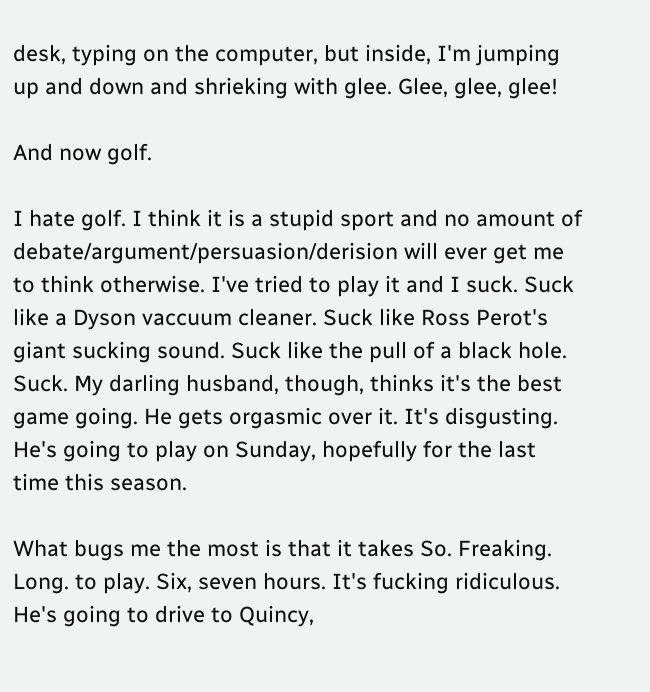desk, typing on the computer, but inside, I'm jumping up and down and shrieking with glee. Glee, glee, glee!

And now golf.

I hate golf. I think it is a stupid sport and no amount of debate/argument/persuasion/derision will ever get me to think otherwise. I've tried to play it and I suck. Suck like a Dyson vaccuum cleaner. Suck like Ross Perot's giant sucking sound. Suck like the pull of a black hole. Suck. My darling husband, though, thinks it's the best game going. He gets orgasmic over it. It's disgusting. He's going to play on Sunday, hopefully for the last time this season.

What bugs me the most is that it takes So. Freaking. Long. to play. Six, seven hours. It's fucking ridiculous. He's going to drive to Quincy,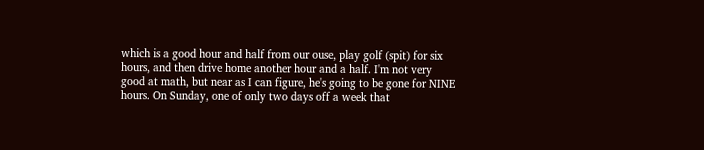which is a good hour and half from our ouse, play golf (spit) for six hours, and then drive home another hour and a half. I'm not very good at math, but near as I can figure, he's going to be gone for NINE hours. On Sunday, one of only two days off a week that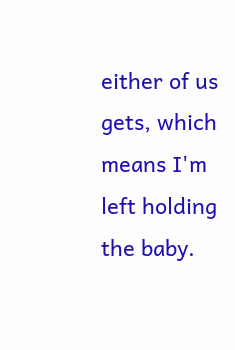either of us gets, which means I'm left holding the baby.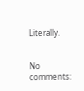Literally.


No comments: